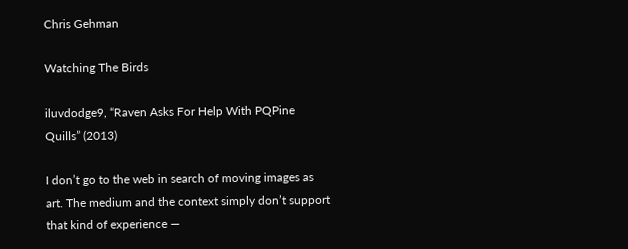Chris Gehman

Watching The Birds

iluvdodge9, “Raven Asks For Help With PQPine Quills” (2013)

I don’t go to the web in search of moving images as art. The medium and the context simply don’t support that kind of experience —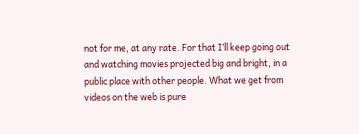not for me, at any rate. For that I’ll keep going out and watching movies projected big and bright, in a public place with other people. What we get from videos on the web is pure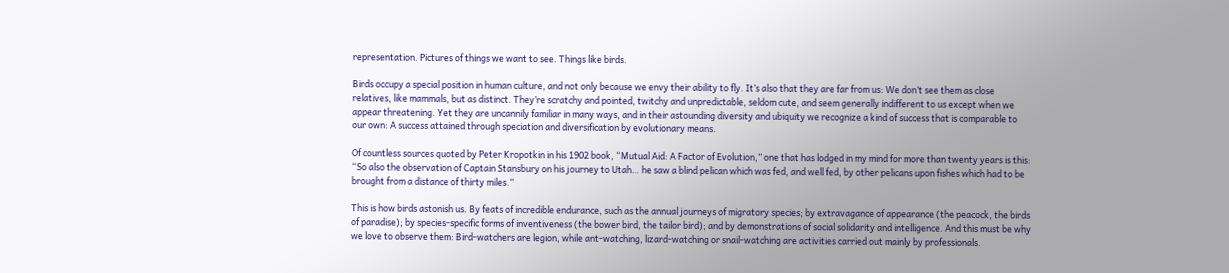representation. Pictures of things we want to see. Things like birds.

Birds occupy a special position in human culture, and not only because we envy their ability to fly. It’s also that they are far from us: We don’t see them as close relatives, like mammals, but as distinct. They’re scratchy and pointed, twitchy and unpredictable, seldom cute, and seem generally indifferent to us except when we appear threatening. Yet they are uncannily familiar in many ways, and in their astounding diversity and ubiquity we recognize a kind of success that is comparable to our own: A success attained through speciation and diversification by evolutionary means.

Of countless sources quoted by Peter Kropotkin in his 1902 book, “Mutual Aid: A Factor of Evolution,” one that has lodged in my mind for more than twenty years is this: “So also the observation of Captain Stansbury on his journey to Utah… he saw a blind pelican which was fed, and well fed, by other pelicans upon fishes which had to be brought from a distance of thirty miles.”

This is how birds astonish us. By feats of incredible endurance, such as the annual journeys of migratory species; by extravagance of appearance (the peacock, the birds of paradise); by species-specific forms of inventiveness (the bower bird, the tailor bird); and by demonstrations of social solidarity and intelligence. And this must be why we love to observe them: Bird-watchers are legion, while ant-watching, lizard-watching or snail-watching are activities carried out mainly by professionals.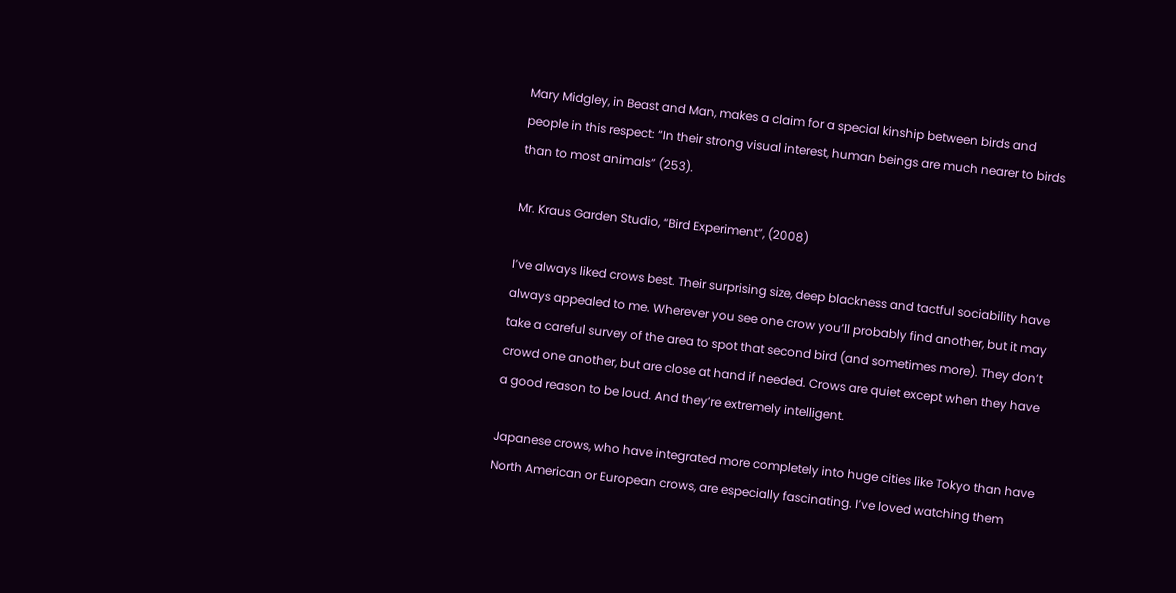Mary Midgley, in Beast and Man, makes a claim for a special kinship between birds and people in this respect: “In their strong visual interest, human beings are much nearer to birds than to most animals” (253).

Mr. Kraus Garden Studio, “Bird Experiment”, (2008)

I’ve always liked crows best. Their surprising size, deep blackness and tactful sociability have always appealed to me. Wherever you see one crow you’ll probably find another, but it may take a careful survey of the area to spot that second bird (and sometimes more). They don’t crowd one another, but are close at hand if needed. Crows are quiet except when they have a good reason to be loud. And they’re extremely intelligent.

Japanese crows, who have integrated more completely into huge cities like Tokyo than have North American or European crows, are especially fascinating. I’ve loved watching them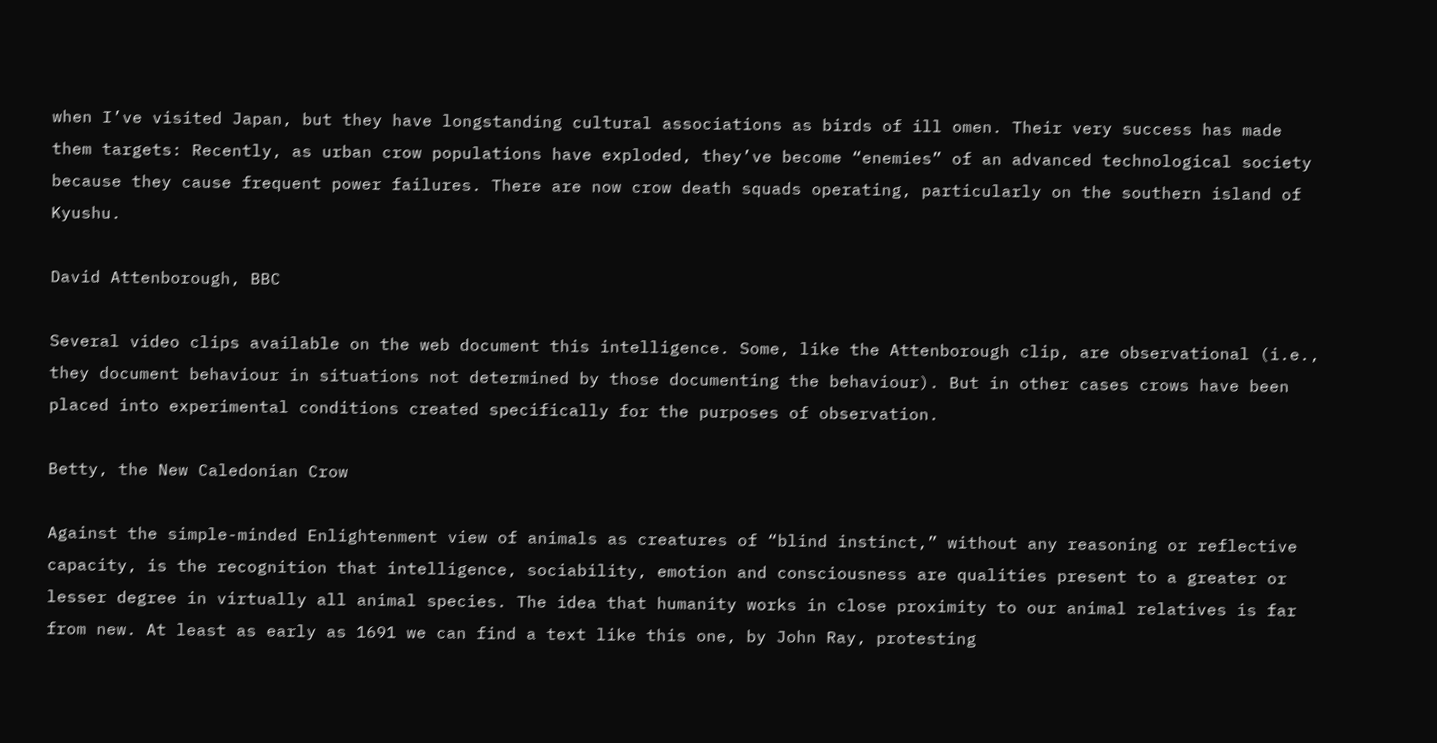when I’ve visited Japan, but they have longstanding cultural associations as birds of ill omen. Their very success has made them targets: Recently, as urban crow populations have exploded, they’ve become “enemies” of an advanced technological society because they cause frequent power failures. There are now crow death squads operating, particularly on the southern island of Kyushu.

David Attenborough, BBC

Several video clips available on the web document this intelligence. Some, like the Attenborough clip, are observational (i.e., they document behaviour in situations not determined by those documenting the behaviour). But in other cases crows have been placed into experimental conditions created specifically for the purposes of observation.

Betty, the New Caledonian Crow

Against the simple-minded Enlightenment view of animals as creatures of “blind instinct,” without any reasoning or reflective capacity, is the recognition that intelligence, sociability, emotion and consciousness are qualities present to a greater or lesser degree in virtually all animal species. The idea that humanity works in close proximity to our animal relatives is far from new. At least as early as 1691 we can find a text like this one, by John Ray, protesting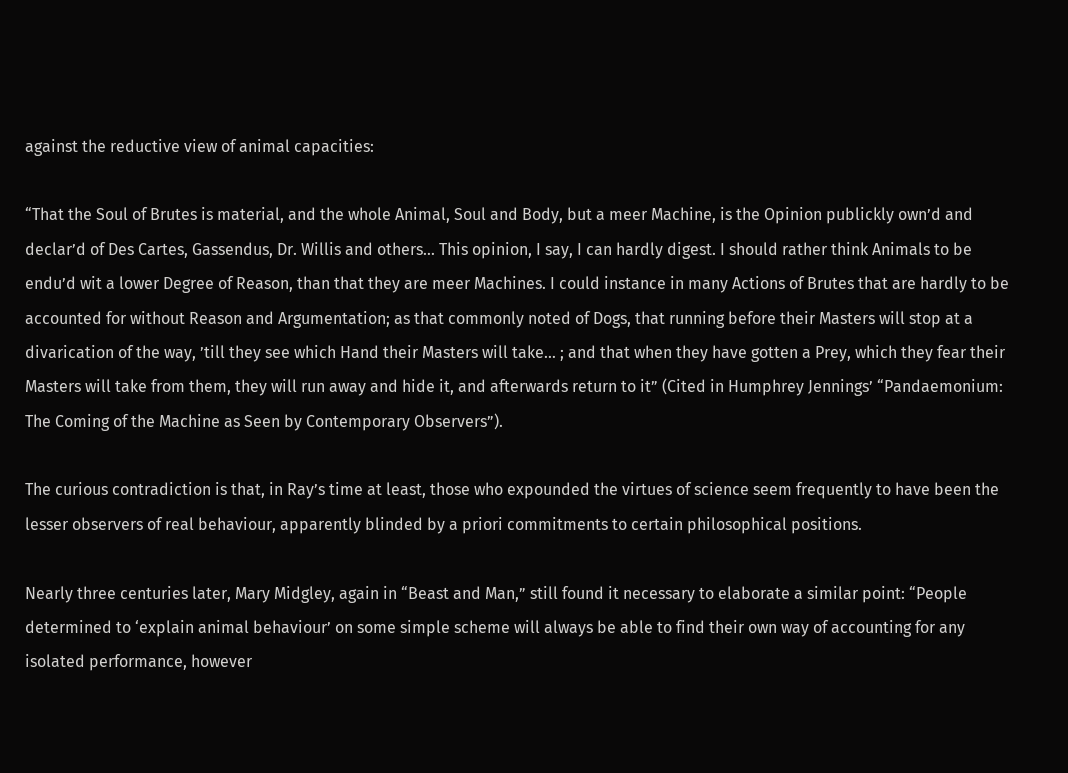against the reductive view of animal capacities:

“That the Soul of Brutes is material, and the whole Animal, Soul and Body, but a meer Machine, is the Opinion publickly own’d and declar’d of Des Cartes, Gassendus, Dr. Willis and others… This opinion, I say, I can hardly digest. I should rather think Animals to be endu’d wit a lower Degree of Reason, than that they are meer Machines. I could instance in many Actions of Brutes that are hardly to be accounted for without Reason and Argumentation; as that commonly noted of Dogs, that running before their Masters will stop at a divarication of the way, ’till they see which Hand their Masters will take… ; and that when they have gotten a Prey, which they fear their Masters will take from them, they will run away and hide it, and afterwards return to it” (Cited in Humphrey Jennings’ “Pandaemonium: The Coming of the Machine as Seen by Contemporary Observers”).

The curious contradiction is that, in Ray’s time at least, those who expounded the virtues of science seem frequently to have been the lesser observers of real behaviour, apparently blinded by a priori commitments to certain philosophical positions.

Nearly three centuries later, Mary Midgley, again in “Beast and Man,” still found it necessary to elaborate a similar point: “People determined to ‘explain animal behaviour’ on some simple scheme will always be able to find their own way of accounting for any isolated performance, however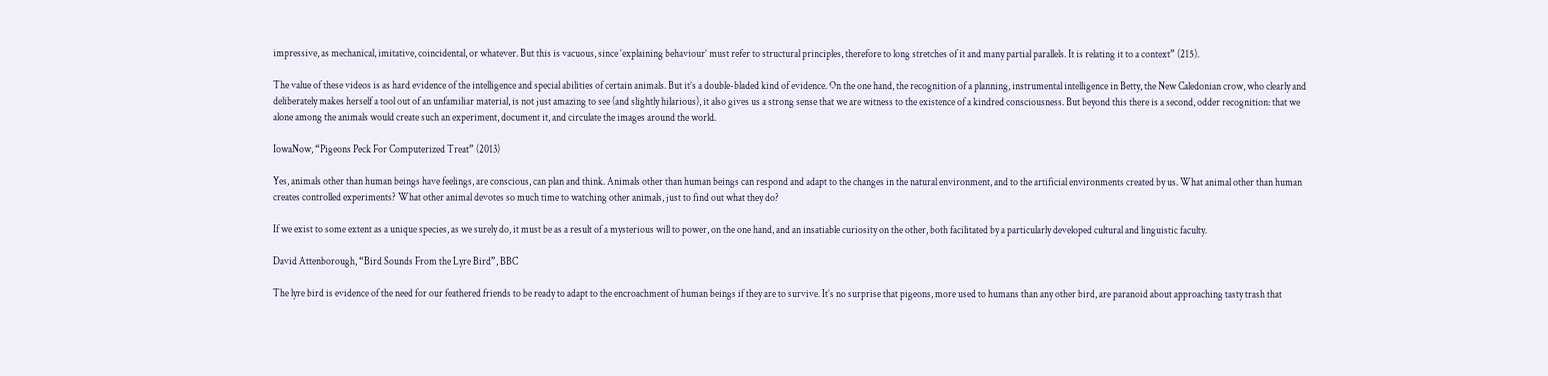impressive, as mechanical, imitative, coincidental, or whatever. But this is vacuous, since ‘explaining behaviour’ must refer to structural principles, therefore to long stretches of it and many partial parallels. It is relating it to a context” (215).

The value of these videos is as hard evidence of the intelligence and special abilities of certain animals. But it’s a double-bladed kind of evidence. On the one hand, the recognition of a planning, instrumental intelligence in Betty, the New Caledonian crow, who clearly and deliberately makes herself a tool out of an unfamiliar material, is not just amazing to see (and slightly hilarious), it also gives us a strong sense that we are witness to the existence of a kindred consciousness. But beyond this there is a second, odder recognition: that we alone among the animals would create such an experiment, document it, and circulate the images around the world.

IowaNow, “Pigeons Peck For Computerized Treat” (2013)

Yes, animals other than human beings have feelings, are conscious, can plan and think. Animals other than human beings can respond and adapt to the changes in the natural environment, and to the artificial environments created by us. What animal other than human creates controlled experiments? What other animal devotes so much time to watching other animals, just to find out what they do?

If we exist to some extent as a unique species, as we surely do, it must be as a result of a mysterious will to power, on the one hand, and an insatiable curiosity on the other, both facilitated by a particularly developed cultural and linguistic faculty.

David Attenborough, “Bird Sounds From the Lyre Bird”, BBC

The lyre bird is evidence of the need for our feathered friends to be ready to adapt to the encroachment of human beings if they are to survive. It’s no surprise that pigeons, more used to humans than any other bird, are paranoid about approaching tasty trash that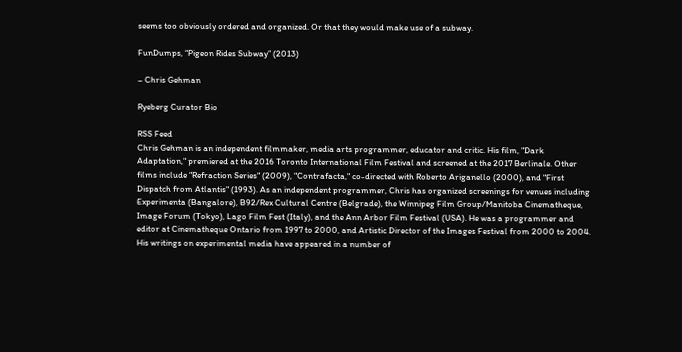seems too obviously ordered and organized. Or that they would make use of a subway.

FunDumps, “Pigeon Rides Subway” (2013)

– Chris Gehman

Ryeberg Curator Bio

RSS Feed
Chris Gehman is an independent filmmaker, media arts programmer, educator and critic. His film, "Dark Adaptation," premiered at the 2016 Toronto International Film Festival and screened at the 2017 Berlinale. Other films include "Refraction Series" (2009), "Contrafacta," co-directed with Roberto Ariganello (2000), and "First Dispatch from Atlantis" (1993). As an independent programmer, Chris has organized screenings for venues including Experimenta (Bangalore), B92/Rex Cultural Centre (Belgrade), the Winnipeg Film Group/Manitoba Cinematheque, Image Forum (Tokyo), Lago Film Fest (Italy), and the Ann Arbor Film Festival (USA). He was a programmer and editor at Cinematheque Ontario from 1997 to 2000, and Artistic Director of the Images Festival from 2000 to 2004. His writings on experimental media have appeared in a number of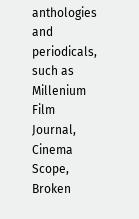anthologies and periodicals, such as Millenium Film Journal, Cinema Scope, Broken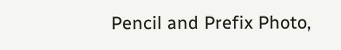Pencil and Prefix Photo,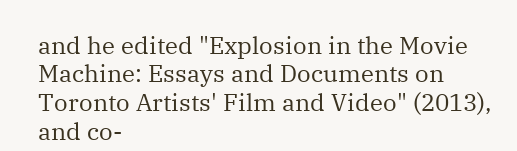and he edited "Explosion in the Movie Machine: Essays and Documents on Toronto Artists' Film and Video" (2013), and co-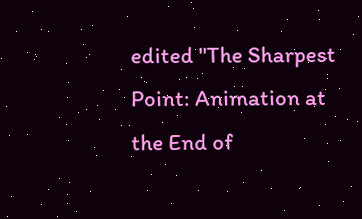edited "The Sharpest Point: Animation at the End of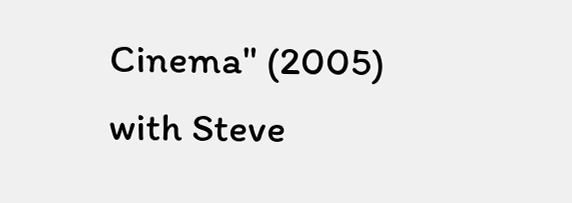Cinema" (2005) with Steve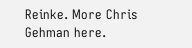Reinke. More Chris Gehman here.